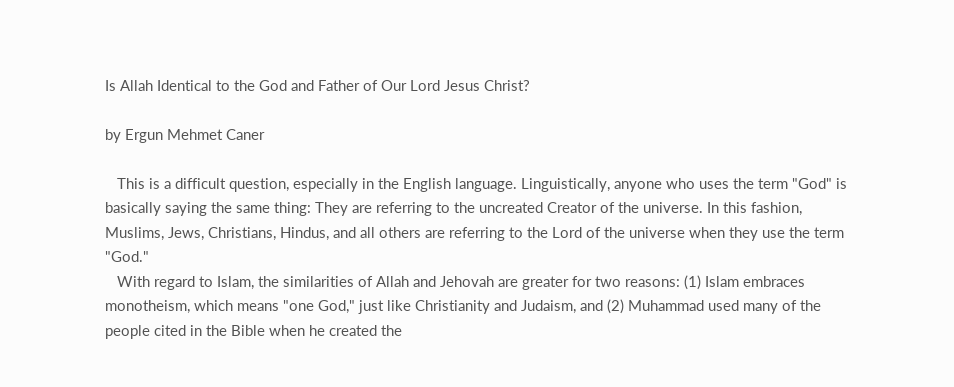Is Allah Identical to the God and Father of Our Lord Jesus Christ?

by Ergun Mehmet Caner

   This is a difficult question, especially in the English language. Linguistically, anyone who uses the term "God" is basically saying the same thing: They are referring to the uncreated Creator of the universe. In this fashion, Muslims, Jews, Christians, Hindus, and all others are referring to the Lord of the universe when they use the term "God."
   With regard to Islam, the similarities of Allah and Jehovah are greater for two reasons: (1) Islam embraces monotheism, which means "one God," just like Christianity and Judaism, and (2) Muhammad used many of the people cited in the Bible when he created the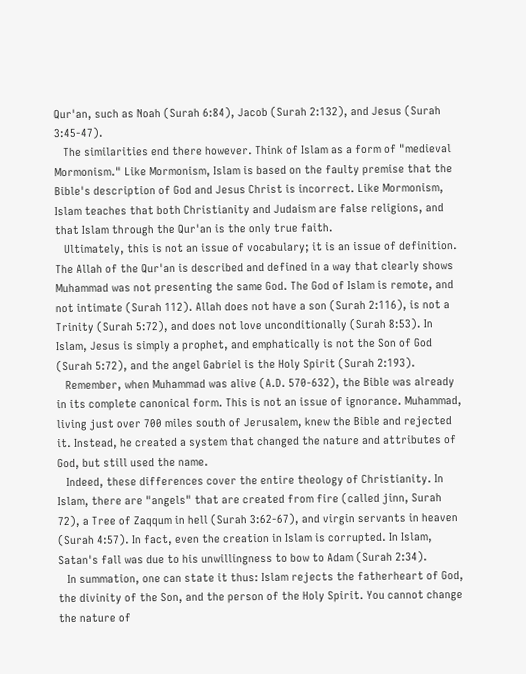Qur'an, such as Noah (Surah 6:84), Jacob (Surah 2:132), and Jesus (Surah 3:45-47).
   The similarities end there however. Think of Islam as a form of "medieval Mormonism." Like Mormonism, Islam is based on the faulty premise that the Bible's description of God and Jesus Christ is incorrect. Like Mormonism, Islam teaches that both Christianity and Judaism are false religions, and that Islam through the Qur'an is the only true faith.
   Ultimately, this is not an issue of vocabulary; it is an issue of definition. The Allah of the Qur'an is described and defined in a way that clearly shows Muhammad was not presenting the same God. The God of Islam is remote, and not intimate (Surah 112). Allah does not have a son (Surah 2:116), is not a Trinity (Surah 5:72), and does not love unconditionally (Surah 8:53). In Islam, Jesus is simply a prophet, and emphatically is not the Son of God (Surah 5:72), and the angel Gabriel is the Holy Spirit (Surah 2:193).
   Remember, when Muhammad was alive (A.D. 570-632), the Bible was already in its complete canonical form. This is not an issue of ignorance. Muhammad, living just over 700 miles south of Jerusalem, knew the Bible and rejected it. Instead, he created a system that changed the nature and attributes of God, but still used the name.
   Indeed, these differences cover the entire theology of Christianity. In Islam, there are "angels" that are created from fire (called jinn, Surah 72), a Tree of Zaqqum in hell (Surah 3:62-67), and virgin servants in heaven (Surah 4:57). In fact, even the creation in Islam is corrupted. In Islam, Satan's fall was due to his unwillingness to bow to Adam (Surah 2:34).
   In summation, one can state it thus: Islam rejects the fatherheart of God, the divinity of the Son, and the person of the Holy Spirit. You cannot change the nature of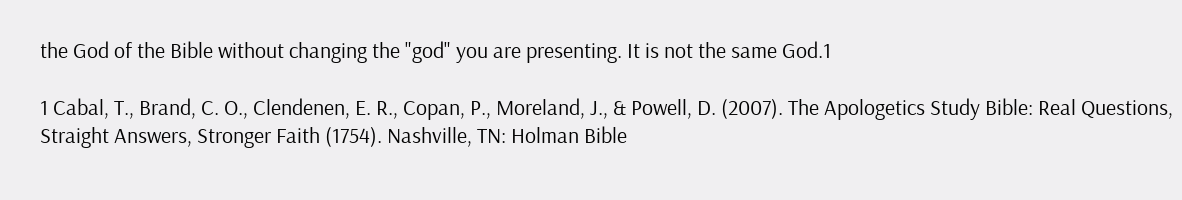the God of the Bible without changing the "god" you are presenting. It is not the same God.1

1 Cabal, T., Brand, C. O., Clendenen, E. R., Copan, P., Moreland, J., & Powell, D. (2007). The Apologetics Study Bible: Real Questions, Straight Answers, Stronger Faith (1754). Nashville, TN: Holman Bible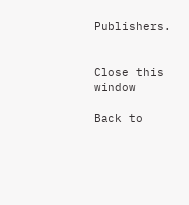Publishers.


Close this window

Back to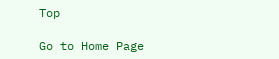Top

Go to Home Page